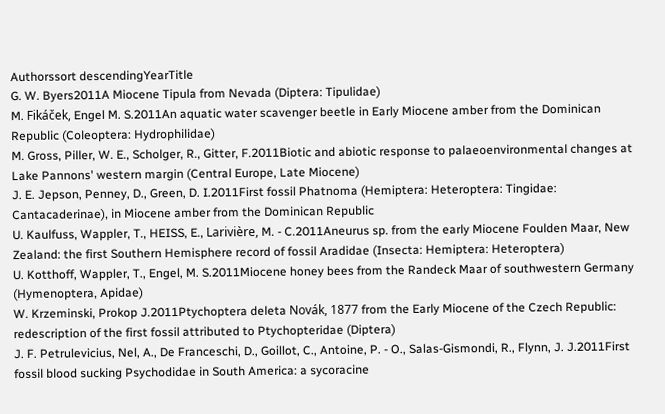Authorssort descendingYearTitle
G. W. Byers2011A Miocene Tipula from Nevada (Diptera: Tipulidae)
M. Fikáček, Engel M. S.2011An aquatic water scavenger beetle in Early Miocene amber from the Dominican Republic (Coleoptera: Hydrophilidae)
M. Gross, Piller, W. E., Scholger, R., Gitter, F.2011Biotic and abiotic response to palaeoenvironmental changes at Lake Pannons' western margin (Central Europe, Late Miocene)
J. E. Jepson, Penney, D., Green, D. I.2011First fossil Phatnoma (Hemiptera: Heteroptera: Tingidae: Cantacaderinae), in Miocene amber from the Dominican Republic
U. Kaulfuss, Wappler, T., HEISS, E., Larivière, M. - C.2011Aneurus sp. from the early Miocene Foulden Maar, New Zealand: the first Southern Hemisphere record of fossil Aradidae (Insecta: Hemiptera: Heteroptera)
U. Kotthoff, Wappler, T., Engel, M. S.2011Miocene honey bees from the Randeck Maar of southwestern Germany (Hymenoptera, Apidae)
W. Krzeminski, Prokop J.2011Ptychoptera deleta Novák, 1877 from the Early Miocene of the Czech Republic: redescription of the first fossil attributed to Ptychopteridae (Diptera)
J. F. Petrulevicius, Nel, A., De Franceschi, D., Goillot, C., Antoine, P. - O., Salas-Gismondi, R., Flynn, J. J.2011First fossil blood sucking Psychodidae in South America: a sycoracine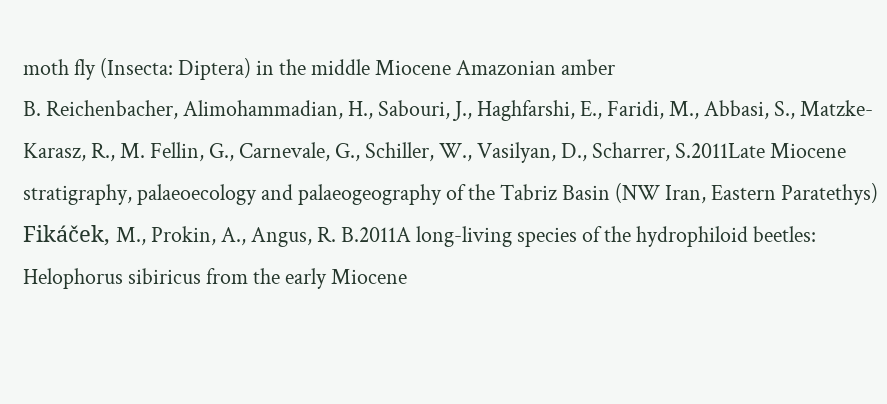moth fly (Insecta: Diptera) in the middle Miocene Amazonian amber
B. Reichenbacher, Alimohammadian, H., Sabouri, J., Haghfarshi, E., Faridi, M., Abbasi, S., Matzke-Karasz, R., M. Fellin, G., Carnevale, G., Schiller, W., Vasilyan, D., Scharrer, S.2011Late Miocene stratigraphy, palaeoecology and palaeogeography of the Tabriz Basin (NW Iran, Eastern Paratethys)
Fikáček, M., Prokin, A., Angus, R. B.2011A long-living species of the hydrophiloid beetles: Helophorus sibiricus from the early Miocene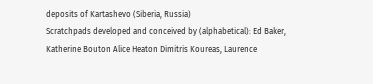deposits of Kartashevo (Siberia, Russia)
Scratchpads developed and conceived by (alphabetical): Ed Baker, Katherine Bouton Alice Heaton Dimitris Koureas, Laurence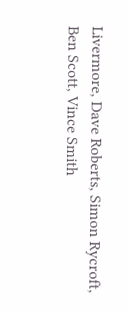Livermore, Dave Roberts, Simon Rycroft, Ben Scott, Vince Smith